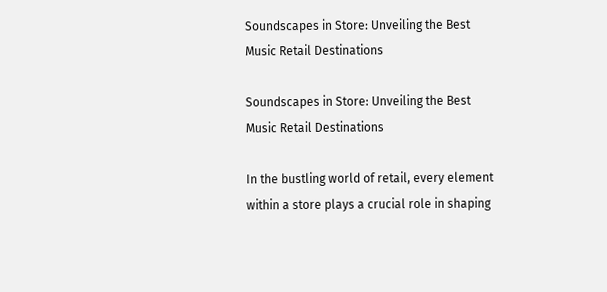Soundscapes in Store: Unveiling the Best Music Retail Destinations

Soundscapes in Store: Unveiling the Best Music Retail Destinations

In the bustling world of retail, every element within a store plays a crucial role in shaping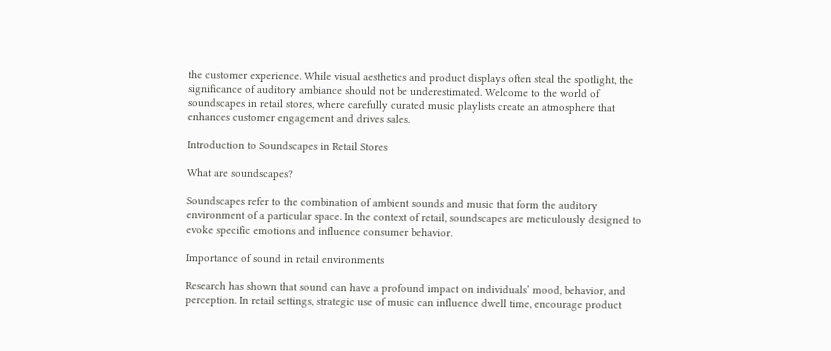the customer experience. While visual aesthetics and product displays often steal the spotlight, the significance of auditory ambiance should not be underestimated. Welcome to the world of soundscapes in retail stores, where carefully curated music playlists create an atmosphere that enhances customer engagement and drives sales.

Introduction to Soundscapes in Retail Stores

What are soundscapes?

Soundscapes refer to the combination of ambient sounds and music that form the auditory environment of a particular space. In the context of retail, soundscapes are meticulously designed to evoke specific emotions and influence consumer behavior.

Importance of sound in retail environments

Research has shown that sound can have a profound impact on individuals’ mood, behavior, and perception. In retail settings, strategic use of music can influence dwell time, encourage product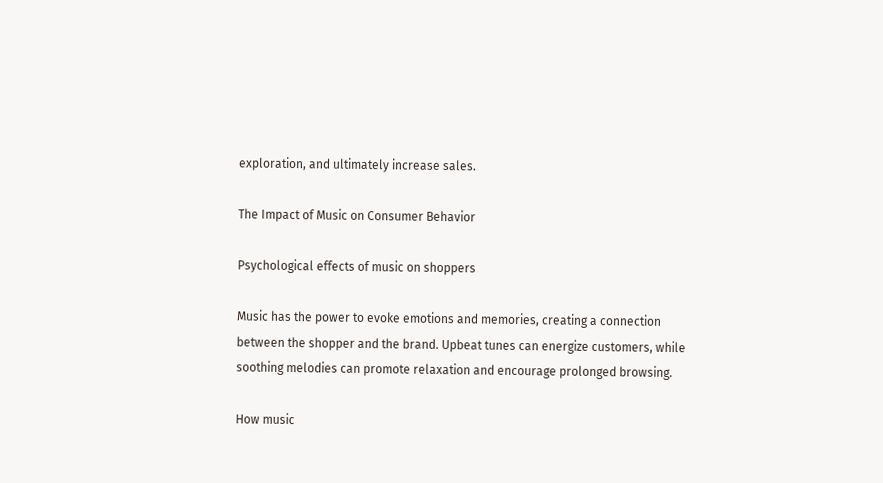exploration, and ultimately increase sales.

The Impact of Music on Consumer Behavior

Psychological effects of music on shoppers

Music has the power to evoke emotions and memories, creating a connection between the shopper and the brand. Upbeat tunes can energize customers, while soothing melodies can promote relaxation and encourage prolonged browsing.

How music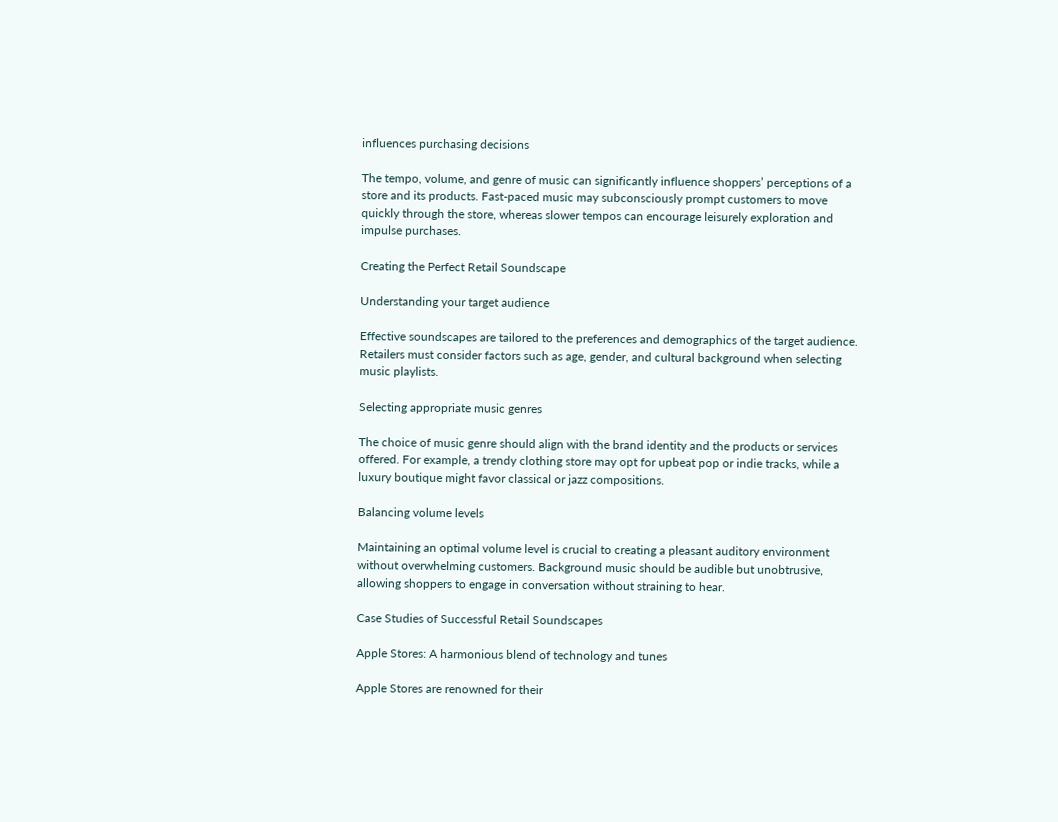influences purchasing decisions

The tempo, volume, and genre of music can significantly influence shoppers’ perceptions of a store and its products. Fast-paced music may subconsciously prompt customers to move quickly through the store, whereas slower tempos can encourage leisurely exploration and impulse purchases.

Creating the Perfect Retail Soundscape

Understanding your target audience

Effective soundscapes are tailored to the preferences and demographics of the target audience. Retailers must consider factors such as age, gender, and cultural background when selecting music playlists.

Selecting appropriate music genres

The choice of music genre should align with the brand identity and the products or services offered. For example, a trendy clothing store may opt for upbeat pop or indie tracks, while a luxury boutique might favor classical or jazz compositions.

Balancing volume levels

Maintaining an optimal volume level is crucial to creating a pleasant auditory environment without overwhelming customers. Background music should be audible but unobtrusive, allowing shoppers to engage in conversation without straining to hear.

Case Studies of Successful Retail Soundscapes

Apple Stores: A harmonious blend of technology and tunes

Apple Stores are renowned for their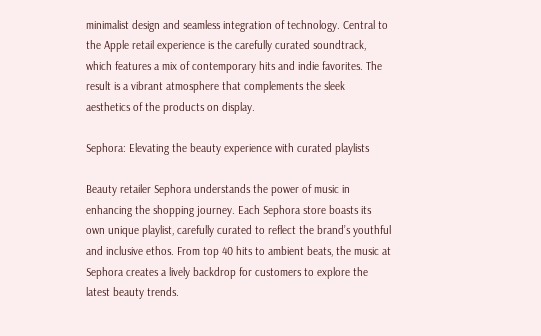minimalist design and seamless integration of technology. Central to the Apple retail experience is the carefully curated soundtrack, which features a mix of contemporary hits and indie favorites. The result is a vibrant atmosphere that complements the sleek aesthetics of the products on display.

Sephora: Elevating the beauty experience with curated playlists

Beauty retailer Sephora understands the power of music in enhancing the shopping journey. Each Sephora store boasts its own unique playlist, carefully curated to reflect the brand’s youthful and inclusive ethos. From top 40 hits to ambient beats, the music at Sephora creates a lively backdrop for customers to explore the latest beauty trends.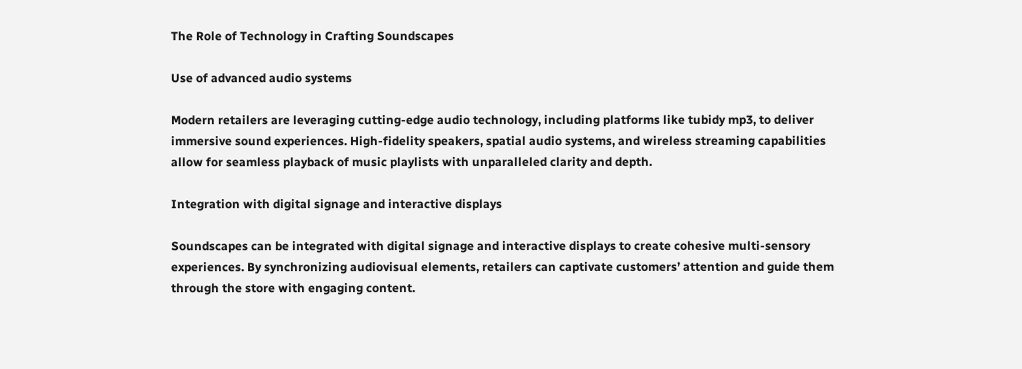The Role of Technology in Crafting Soundscapes

Use of advanced audio systems

Modern retailers are leveraging cutting-edge audio technology, including platforms like tubidy mp3, to deliver immersive sound experiences. High-fidelity speakers, spatial audio systems, and wireless streaming capabilities allow for seamless playback of music playlists with unparalleled clarity and depth.

Integration with digital signage and interactive displays

Soundscapes can be integrated with digital signage and interactive displays to create cohesive multi-sensory experiences. By synchronizing audiovisual elements, retailers can captivate customers’ attention and guide them through the store with engaging content.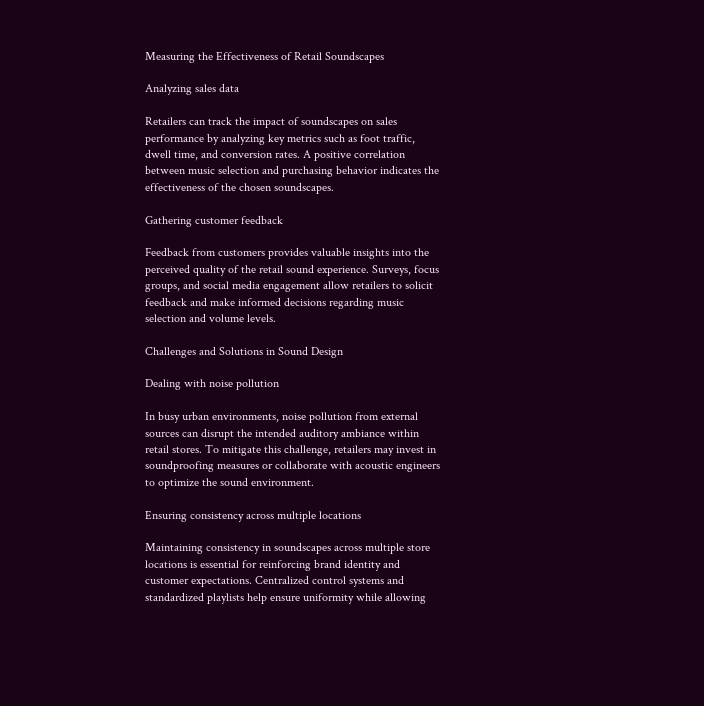Measuring the Effectiveness of Retail Soundscapes

Analyzing sales data

Retailers can track the impact of soundscapes on sales performance by analyzing key metrics such as foot traffic, dwell time, and conversion rates. A positive correlation between music selection and purchasing behavior indicates the effectiveness of the chosen soundscapes.

Gathering customer feedback

Feedback from customers provides valuable insights into the perceived quality of the retail sound experience. Surveys, focus groups, and social media engagement allow retailers to solicit feedback and make informed decisions regarding music selection and volume levels.

Challenges and Solutions in Sound Design

Dealing with noise pollution

In busy urban environments, noise pollution from external sources can disrupt the intended auditory ambiance within retail stores. To mitigate this challenge, retailers may invest in soundproofing measures or collaborate with acoustic engineers to optimize the sound environment.

Ensuring consistency across multiple locations

Maintaining consistency in soundscapes across multiple store locations is essential for reinforcing brand identity and customer expectations. Centralized control systems and standardized playlists help ensure uniformity while allowing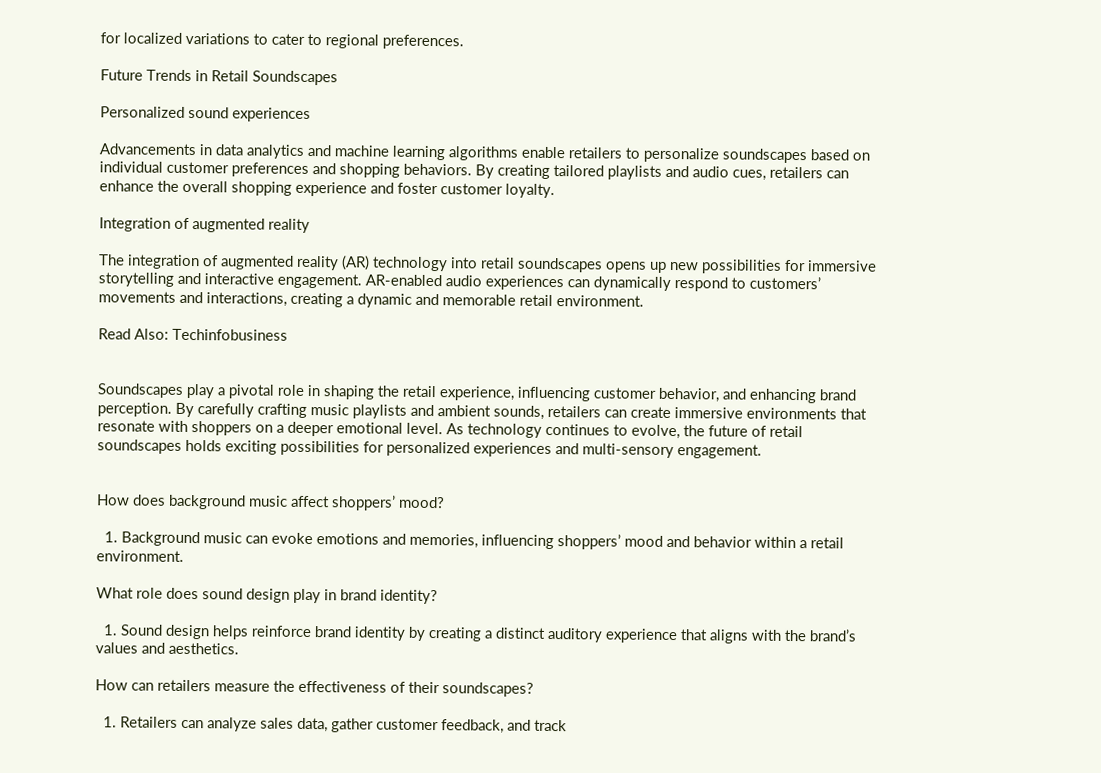for localized variations to cater to regional preferences.

Future Trends in Retail Soundscapes

Personalized sound experiences

Advancements in data analytics and machine learning algorithms enable retailers to personalize soundscapes based on individual customer preferences and shopping behaviors. By creating tailored playlists and audio cues, retailers can enhance the overall shopping experience and foster customer loyalty.

Integration of augmented reality

The integration of augmented reality (AR) technology into retail soundscapes opens up new possibilities for immersive storytelling and interactive engagement. AR-enabled audio experiences can dynamically respond to customers’ movements and interactions, creating a dynamic and memorable retail environment.

Read Also: Techinfobusiness


Soundscapes play a pivotal role in shaping the retail experience, influencing customer behavior, and enhancing brand perception. By carefully crafting music playlists and ambient sounds, retailers can create immersive environments that resonate with shoppers on a deeper emotional level. As technology continues to evolve, the future of retail soundscapes holds exciting possibilities for personalized experiences and multi-sensory engagement.


How does background music affect shoppers’ mood?

  1. Background music can evoke emotions and memories, influencing shoppers’ mood and behavior within a retail environment.

What role does sound design play in brand identity?

  1. Sound design helps reinforce brand identity by creating a distinct auditory experience that aligns with the brand’s values and aesthetics.

How can retailers measure the effectiveness of their soundscapes?

  1. Retailers can analyze sales data, gather customer feedback, and track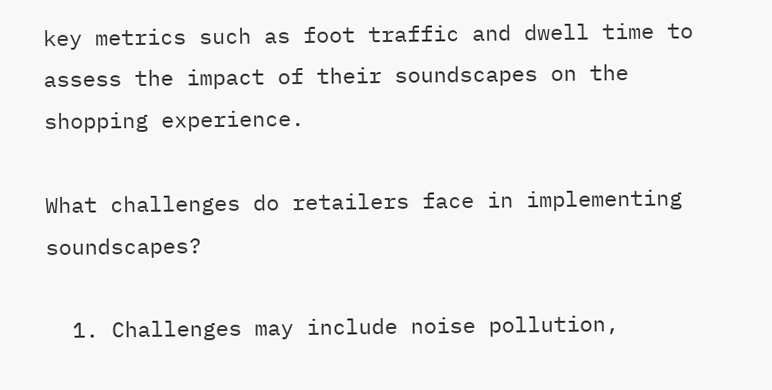key metrics such as foot traffic and dwell time to assess the impact of their soundscapes on the shopping experience.

What challenges do retailers face in implementing soundscapes?

  1. Challenges may include noise pollution,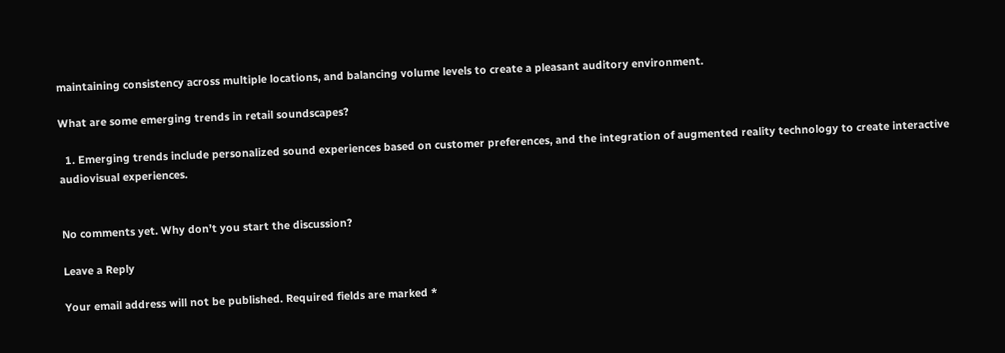maintaining consistency across multiple locations, and balancing volume levels to create a pleasant auditory environment.

What are some emerging trends in retail soundscapes?

  1. Emerging trends include personalized sound experiences based on customer preferences, and the integration of augmented reality technology to create interactive audiovisual experiences.


No comments yet. Why don’t you start the discussion?

Leave a Reply

Your email address will not be published. Required fields are marked *